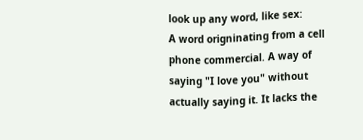look up any word, like sex:
A word origninating from a cell phone commercial. A way of saying "I love you" without actually saying it. It lacks the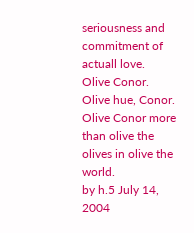seriousness and commitment of actuall love.
Olive Conor.
Olive hue, Conor.
Olive Conor more than olive the olives in olive the world.
by h.5 July 14, 2004